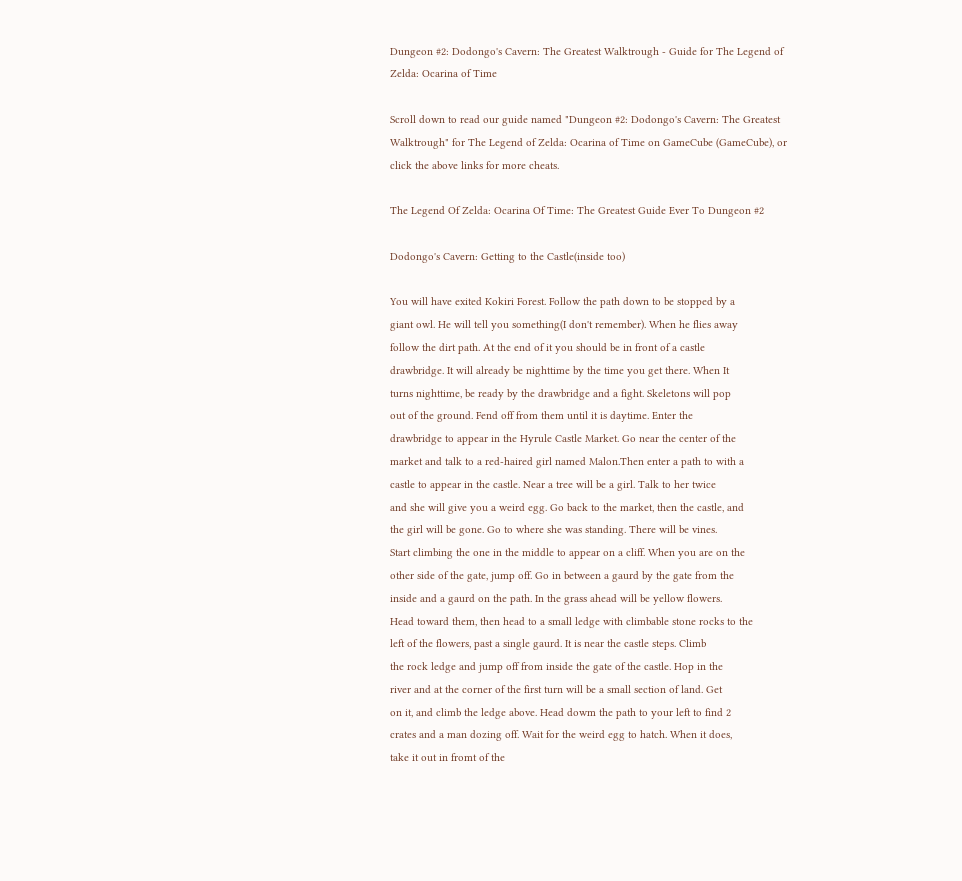Dungeon #2: Dodongo's Cavern: The Greatest Walktrough - Guide for The Legend of Zelda: Ocarina of Time

Scroll down to read our guide named "Dungeon #2: Dodongo's Cavern: The Greatest Walktrough" for The Legend of Zelda: Ocarina of Time on GameCube (GameCube), or click the above links for more cheats.

The Legend Of Zelda: Ocarina Of Time: The Greatest Guide Ever To Dungeon #2

Dodongo's Cavern: Getting to the Castle(inside too)

You will have exited Kokiri Forest. Follow the path down to be stopped by a
giant owl. He will tell you something(I don't remember). When he flies away
follow the dirt path. At the end of it you should be in front of a castle
drawbridge. It will already be nighttime by the time you get there. When It
turns nighttime, be ready by the drawbridge and a fight. Skeletons will pop
out of the ground. Fend off from them until it is daytime. Enter the
drawbridge to appear in the Hyrule Castle Market. Go near the center of the
market and talk to a red-haired girl named Malon.Then enter a path to with a
castle to appear in the castle. Near a tree will be a girl. Talk to her twice
and she will give you a weird egg. Go back to the market, then the castle, and
the girl will be gone. Go to where she was standing. There will be vines.
Start climbing the one in the middle to appear on a cliff. When you are on the
other side of the gate, jump off. Go in between a gaurd by the gate from the
inside and a gaurd on the path. In the grass ahead will be yellow flowers.
Head toward them, then head to a small ledge with climbable stone rocks to the
left of the flowers, past a single gaurd. It is near the castle steps. Climb
the rock ledge and jump off from inside the gate of the castle. Hop in the
river and at the corner of the first turn will be a small section of land. Get
on it, and climb the ledge above. Head dowm the path to your left to find 2
crates and a man dozing off. Wait for the weird egg to hatch. When it does,
take it out in fromt of the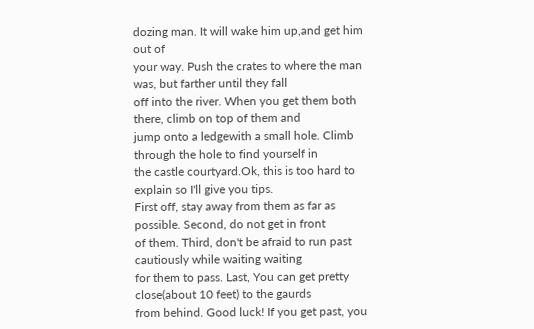dozing man. It will wake him up,and get him out of
your way. Push the crates to where the man was, but farther until they fall
off into the river. When you get them both there, climb on top of them and
jump onto a ledgewith a small hole. Climb through the hole to find yourself in
the castle courtyard.Ok, this is too hard to explain so I'll give you tips.
First off, stay away from them as far as possible. Second, do not get in front
of them. Third, don't be afraid to run past cautiously while waiting waiting
for them to pass. Last, You can get pretty close(about 10 feet) to the gaurds
from behind. Good luck! If you get past, you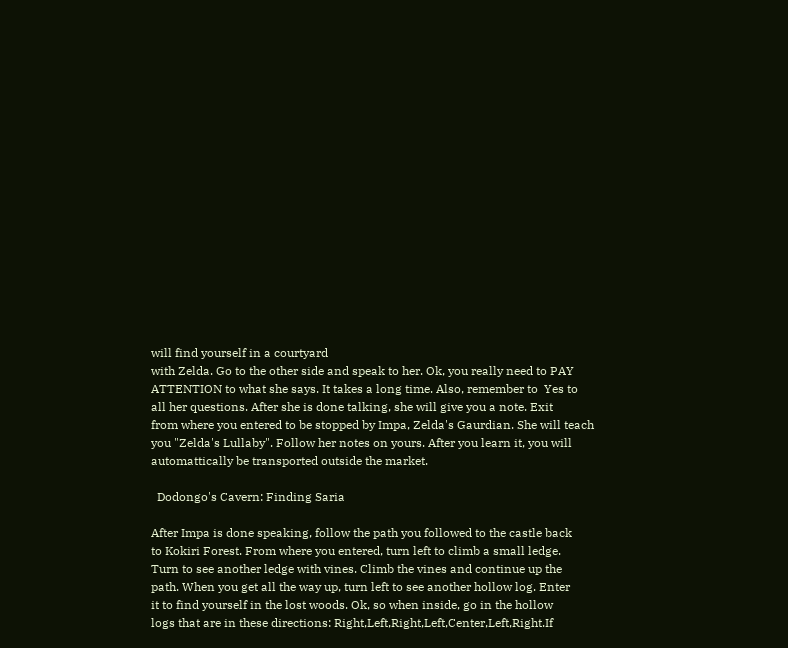will find yourself in a courtyard
with Zelda. Go to the other side and speak to her. Ok, you really need to PAY
ATTENTION to what she says. It takes a long time. Also, remember to  Yes to
all her questions. After she is done talking, she will give you a note. Exit
from where you entered to be stopped by Impa, Zelda's Gaurdian. She will teach
you "Zelda's Lullaby". Follow her notes on yours. After you learn it, you will
automattically be transported outside the market.

  Dodongo's Cavern: Finding Saria

After Impa is done speaking, follow the path you followed to the castle back
to Kokiri Forest. From where you entered, turn left to climb a small ledge.
Turn to see another ledge with vines. Climb the vines and continue up the
path. When you get all the way up, turn left to see another hollow log. Enter
it to find yourself in the lost woods. Ok, so when inside, go in the hollow
logs that are in these directions: Right,Left,Right,Left,Center,Left,Right.If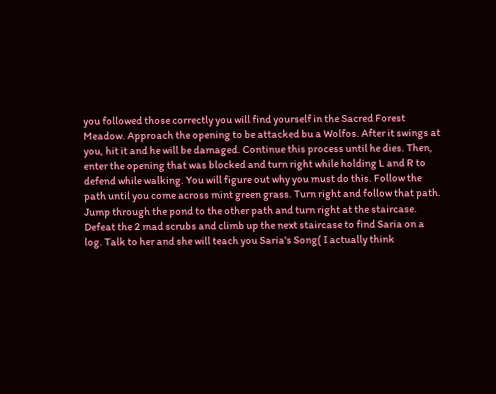you followed those correctly you will find yourself in the Sacred Forest
Meadow. Approach the opening to be attacked bu a Wolfos. After it swings at
you, hit it and he will be damaged. Continue this process until he dies. Then,
enter the opening that was blocked and turn right while holding L and R to
defend while walking. You will figure out why you must do this. Follow the
path until you come across mint green grass. Turn right and follow that path.
Jump through the pond to the other path and turn right at the staircase.
Defeat the 2 mad scrubs and climb up the next staircase to find Saria on a
log. Talk to her and she will teach you Saria's Song( I actually think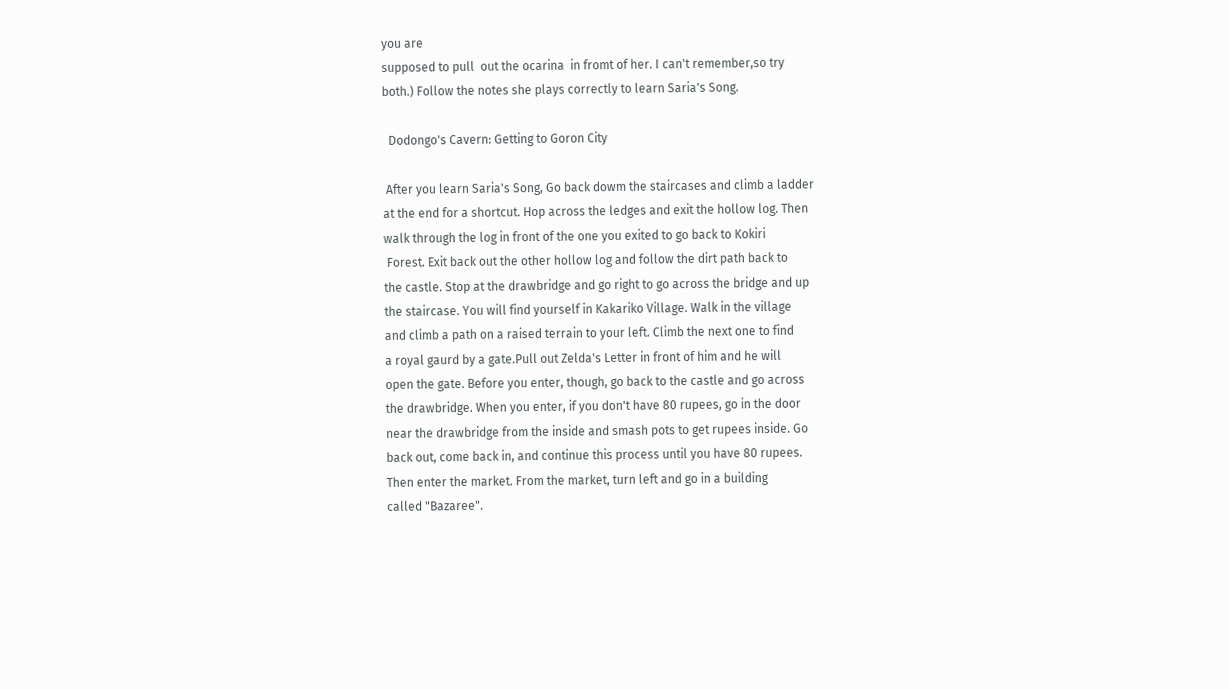you are
supposed to pull  out the ocarina  in fromt of her. I can't remember,so try
both.) Follow the notes she plays correctly to learn Saria's Song.

  Dodongo's Cavern: Getting to Goron City

 After you learn Saria's Song, Go back dowm the staircases and climb a ladder
at the end for a shortcut. Hop across the ledges and exit the hollow log. Then
walk through the log in front of the one you exited to go back to Kokiri
 Forest. Exit back out the other hollow log and follow the dirt path back to
the castle. Stop at the drawbridge and go right to go across the bridge and up
the staircase. You will find yourself in Kakariko Village. Walk in the village
and climb a path on a raised terrain to your left. Climb the next one to find
a royal gaurd by a gate.Pull out Zelda's Letter in front of him and he will
open the gate. Before you enter, though, go back to the castle and go across
the drawbridge. When you enter, if you don't have 80 rupees, go in the door
near the drawbridge from the inside and smash pots to get rupees inside. Go
back out, come back in, and continue this process until you have 80 rupees.
Then enter the market. From the market, turn left and go in a building
called "Bazaree".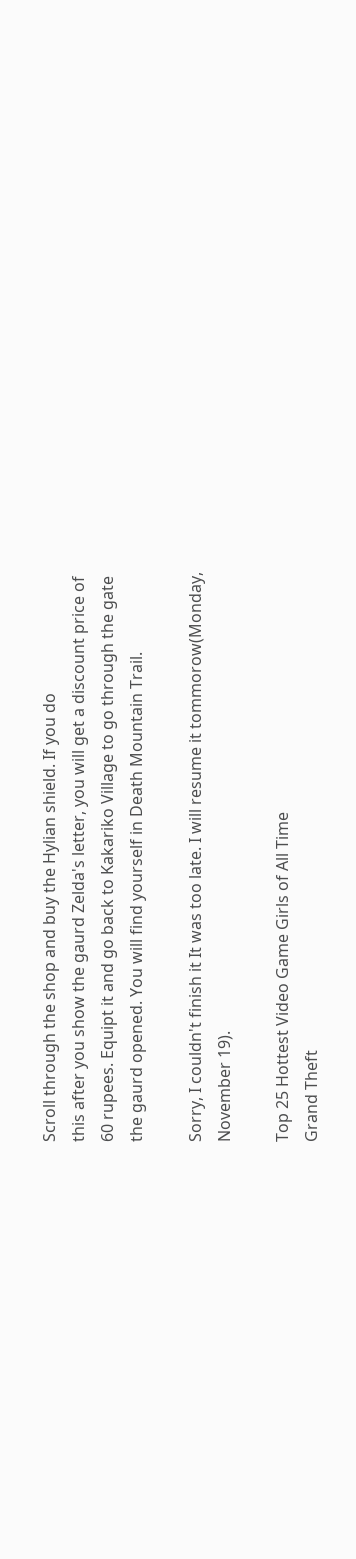Scroll through the shop and buy the Hylian shield. If you do
this after you show the gaurd Zelda's letter, you will get a discount price of
60 rupees. Equipt it and go back to Kakariko Village to go through the gate
the gaurd opened. You will find yourself in Death Mountain Trail.

Sorry, I couldn't finish it It was too late. I will resume it tommorow(Monday,
November 19).

Top 25 Hottest Video Game Girls of All Time
Grand Theft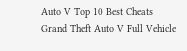Auto V Top 10 Best Cheats
Grand Theft Auto V Full Vehicle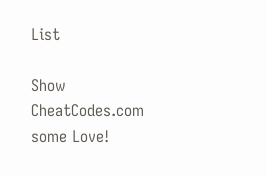List

Show CheatCodes.com some Love!